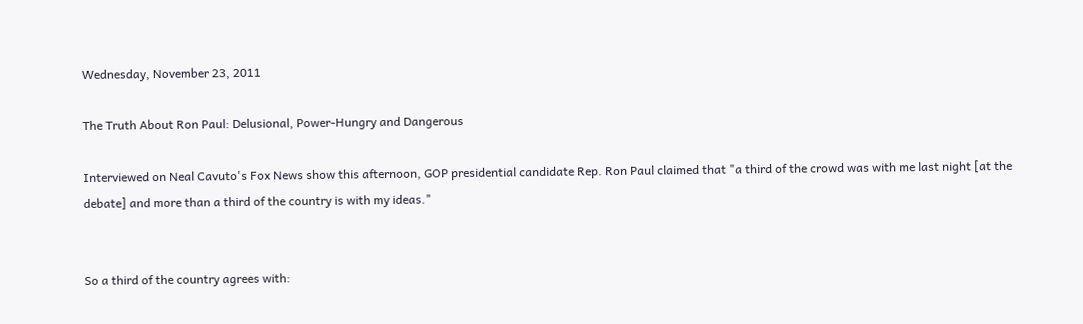Wednesday, November 23, 2011

The Truth About Ron Paul: Delusional, Power-Hungry and Dangerous

Interviewed on Neal Cavuto's Fox News show this afternoon, GOP presidential candidate Rep. Ron Paul claimed that "a third of the crowd was with me last night [at the debate] and more than a third of the country is with my ideas."


So a third of the country agrees with: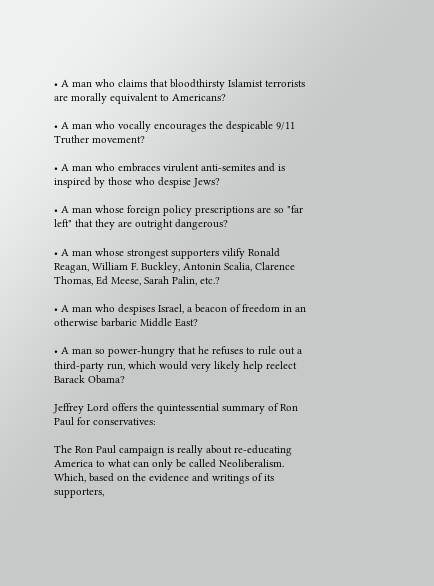• A man who claims that bloodthirsty Islamist terrorists are morally equivalent to Americans?

• A man who vocally encourages the despicable 9/11 Truther movement?

• A man who embraces virulent anti-semites and is inspired by those who despise Jews?

• A man whose foreign policy prescriptions are so "far left" that they are outright dangerous?

• A man whose strongest supporters vilify Ronald Reagan, William F. Buckley, Antonin Scalia, Clarence Thomas, Ed Meese, Sarah Palin, etc.?

• A man who despises Israel, a beacon of freedom in an otherwise barbaric Middle East?

• A man so power-hungry that he refuses to rule out a third-party run, which would very likely help reelect Barack Obama?

Jeffrey Lord offers the quintessential summary of Ron Paul for conservatives:

The Ron Paul campaign is really about re-educating America to what can only be called Neoliberalism. Which, based on the evidence and writings of its supporters,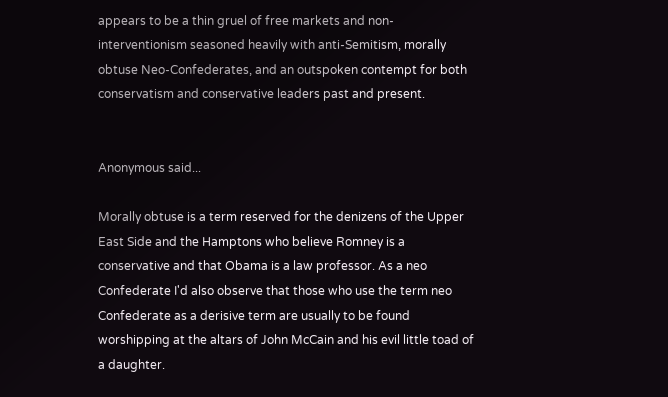appears to be a thin gruel of free markets and non-interventionism seasoned heavily with anti-Semitism, morally obtuse Neo-Confederates, and an outspoken contempt for both conservatism and conservative leaders past and present.


Anonymous said...

Morally obtuse is a term reserved for the denizens of the Upper East Side and the Hamptons who believe Romney is a conservative and that Obama is a law professor. As a neo Confederate I'd also observe that those who use the term neo Confederate as a derisive term are usually to be found worshipping at the altars of John McCain and his evil little toad of a daughter.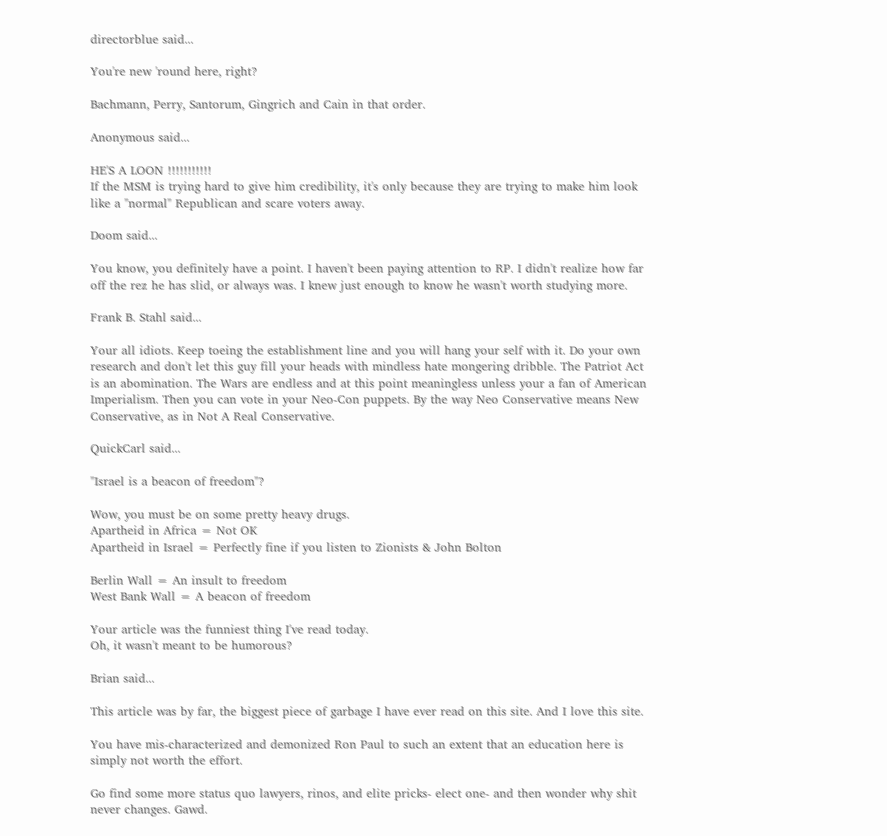directorblue said...

You're new 'round here, right?

Bachmann, Perry, Santorum, Gingrich and Cain in that order.

Anonymous said...

HE'S A LOON !!!!!!!!!!!
If the MSM is trying hard to give him credibility, it's only because they are trying to make him look like a "normal" Republican and scare voters away.

Doom said...

You know, you definitely have a point. I haven't been paying attention to RP. I didn't realize how far off the rez he has slid, or always was. I knew just enough to know he wasn't worth studying more.

Frank B. Stahl said...

Your all idiots. Keep toeing the establishment line and you will hang your self with it. Do your own research and don't let this guy fill your heads with mindless hate mongering dribble. The Patriot Act is an abomination. The Wars are endless and at this point meaningless unless your a fan of American Imperialism. Then you can vote in your Neo-Con puppets. By the way Neo Conservative means New Conservative, as in Not A Real Conservative.

QuickCarl said...

"Israel is a beacon of freedom"?

Wow, you must be on some pretty heavy drugs.
Apartheid in Africa = Not OK
Apartheid in Israel = Perfectly fine if you listen to Zionists & John Bolton

Berlin Wall = An insult to freedom
West Bank Wall = A beacon of freedom

Your article was the funniest thing I've read today.
Oh, it wasn't meant to be humorous?

Brian said...

This article was by far, the biggest piece of garbage I have ever read on this site. And I love this site.

You have mis-characterized and demonized Ron Paul to such an extent that an education here is simply not worth the effort.

Go find some more status quo lawyers, rinos, and elite pricks- elect one- and then wonder why shit never changes. Gawd.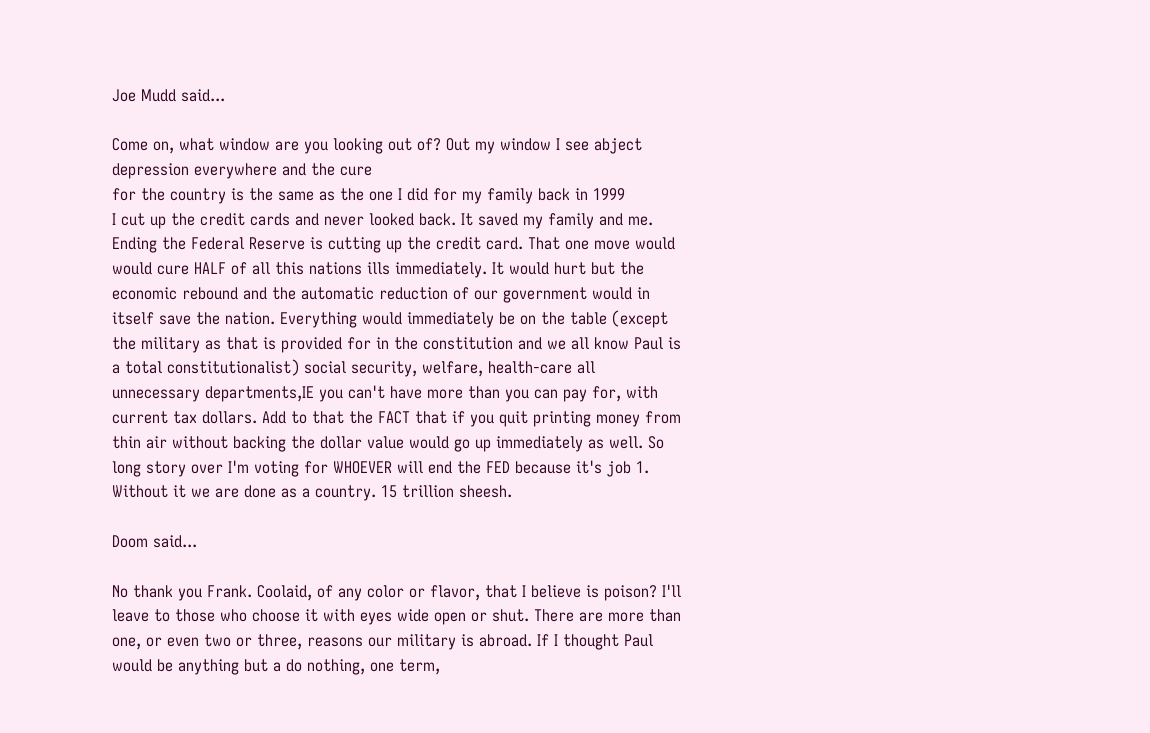Joe Mudd said...

Come on, what window are you looking out of? Out my window I see abject depression everywhere and the cure
for the country is the same as the one I did for my family back in 1999
I cut up the credit cards and never looked back. It saved my family and me. Ending the Federal Reserve is cutting up the credit card. That one move would would cure HALF of all this nations ills immediately. It would hurt but the economic rebound and the automatic reduction of our government would in itself save the nation. Everything would immediately be on the table (except the military as that is provided for in the constitution and we all know Paul is a total constitutionalist) social security, welfare, health-care all unnecessary departments,IE you can't have more than you can pay for, with current tax dollars. Add to that the FACT that if you quit printing money from thin air without backing the dollar value would go up immediately as well. So long story over I'm voting for WHOEVER will end the FED because it's job 1.
Without it we are done as a country. 15 trillion sheesh.

Doom said...

No thank you Frank. Coolaid, of any color or flavor, that I believe is poison? I'll leave to those who choose it with eyes wide open or shut. There are more than one, or even two or three, reasons our military is abroad. If I thought Paul would be anything but a do nothing, one term,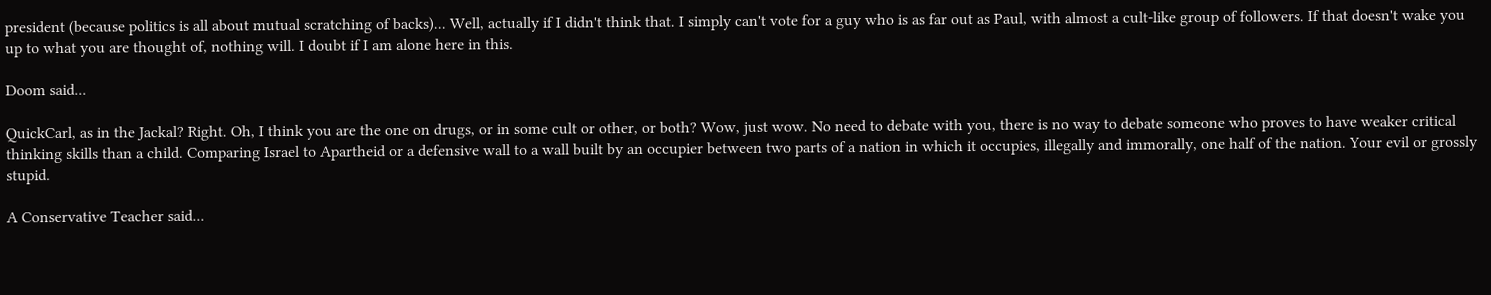president (because politics is all about mutual scratching of backs)... Well, actually if I didn't think that. I simply can't vote for a guy who is as far out as Paul, with almost a cult-like group of followers. If that doesn't wake you up to what you are thought of, nothing will. I doubt if I am alone here in this.

Doom said...

QuickCarl, as in the Jackal? Right. Oh, I think you are the one on drugs, or in some cult or other, or both? Wow, just wow. No need to debate with you, there is no way to debate someone who proves to have weaker critical thinking skills than a child. Comparing Israel to Apartheid or a defensive wall to a wall built by an occupier between two parts of a nation in which it occupies, illegally and immorally, one half of the nation. Your evil or grossly stupid.

A Conservative Teacher said...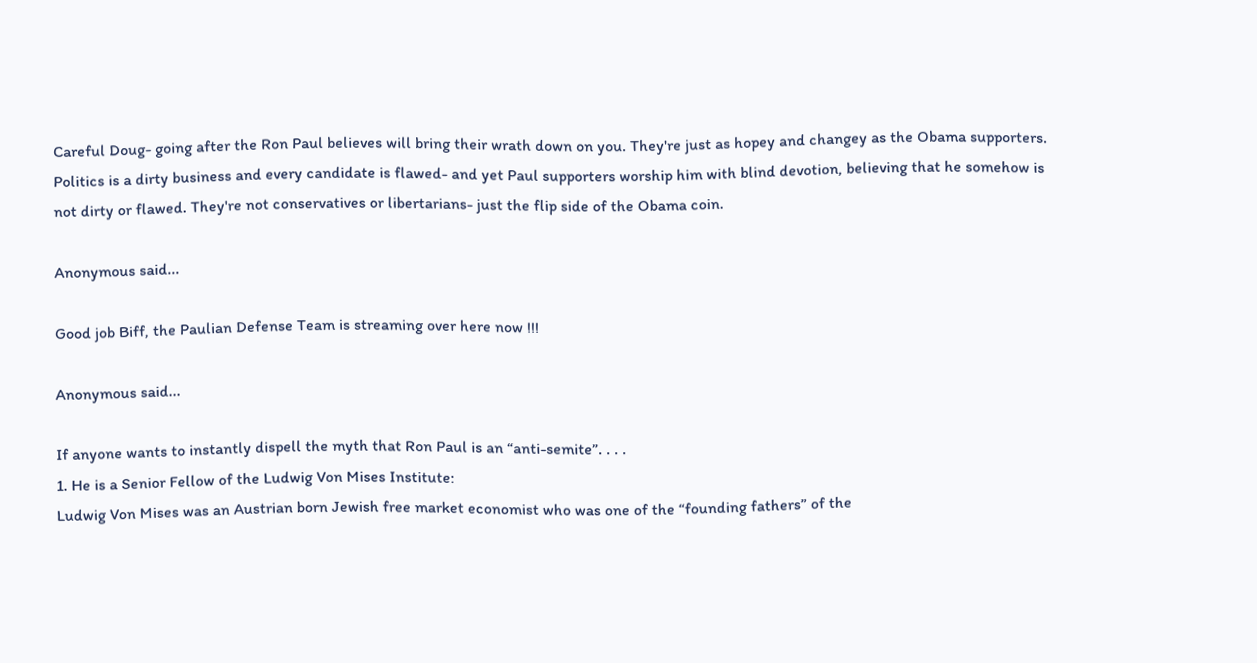Careful Doug- going after the Ron Paul believes will bring their wrath down on you. They're just as hopey and changey as the Obama supporters. Politics is a dirty business and every candidate is flawed- and yet Paul supporters worship him with blind devotion, believing that he somehow is not dirty or flawed. They're not conservatives or libertarians- just the flip side of the Obama coin.

Anonymous said...

Good job Biff, the Paulian Defense Team is streaming over here now !!!

Anonymous said...

If anyone wants to instantly dispell the myth that Ron Paul is an “anti-semite”. . . .
1. He is a Senior Fellow of the Ludwig Von Mises Institute:
Ludwig Von Mises was an Austrian born Jewish free market economist who was one of the “founding fathers” of the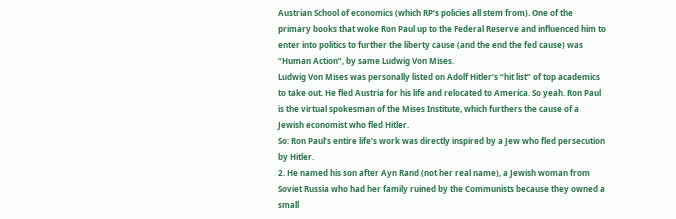Austrian School of economics (which RP’s policies all stem from). One of the primary books that woke Ron Paul up to the Federal Reserve and influenced him to enter into politics to further the liberty cause (and the end the fed cause) was “Human Action”, by same Ludwig Von Mises.
Ludwig Von Mises was personally listed on Adolf Hitler’s “hit list” of top academics to take out. He fled Austria for his life and relocated to America. So yeah. Ron Paul is the virtual spokesman of the Mises Institute, which furthers the cause of a Jewish economist who fled Hitler.
So: Ron Paul’s entire life’s work was directly inspired by a Jew who fled persecution by Hitler.
2. He named his son after Ayn Rand (not her real name), a Jewish woman from Soviet Russia who had her family ruined by the Communists because they owned a small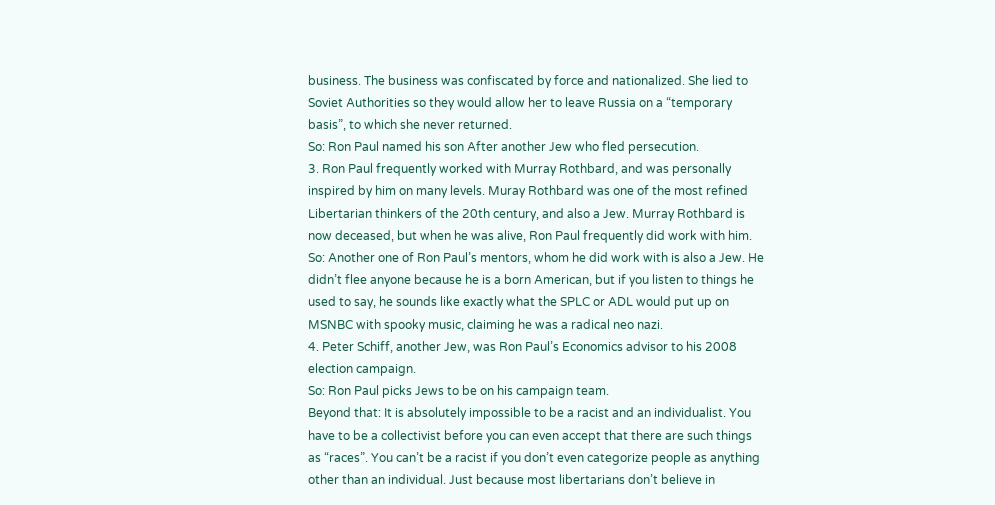business. The business was confiscated by force and nationalized. She lied to Soviet Authorities so they would allow her to leave Russia on a “temporary basis”, to which she never returned.
So: Ron Paul named his son After another Jew who fled persecution.
3. Ron Paul frequently worked with Murray Rothbard, and was personally inspired by him on many levels. Muray Rothbard was one of the most refined Libertarian thinkers of the 20th century, and also a Jew. Murray Rothbard is now deceased, but when he was alive, Ron Paul frequently did work with him.
So: Another one of Ron Paul’s mentors, whom he did work with is also a Jew. He didn’t flee anyone because he is a born American, but if you listen to things he used to say, he sounds like exactly what the SPLC or ADL would put up on MSNBC with spooky music, claiming he was a radical neo nazi.
4. Peter Schiff, another Jew, was Ron Paul’s Economics advisor to his 2008 election campaign.
So: Ron Paul picks Jews to be on his campaign team.
Beyond that: It is absolutely impossible to be a racist and an individualist. You have to be a collectivist before you can even accept that there are such things as “races”. You can’t be a racist if you don’t even categorize people as anything other than an individual. Just because most libertarians don’t believe in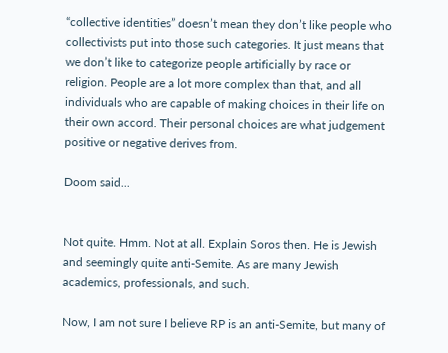“collective identities” doesn’t mean they don’t like people who collectivists put into those such categories. It just means that we don’t like to categorize people artificially by race or religion. People are a lot more complex than that, and all individuals who are capable of making choices in their life on their own accord. Their personal choices are what judgement positive or negative derives from.

Doom said...


Not quite. Hmm. Not at all. Explain Soros then. He is Jewish and seemingly quite anti-Semite. As are many Jewish academics, professionals, and such.

Now, I am not sure I believe RP is an anti-Semite, but many of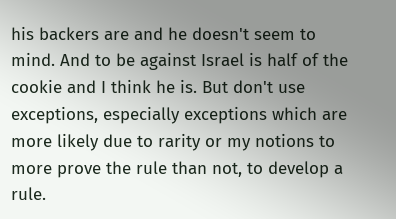his backers are and he doesn't seem to mind. And to be against Israel is half of the cookie and I think he is. But don't use exceptions, especially exceptions which are more likely due to rarity or my notions to more prove the rule than not, to develop a rule.